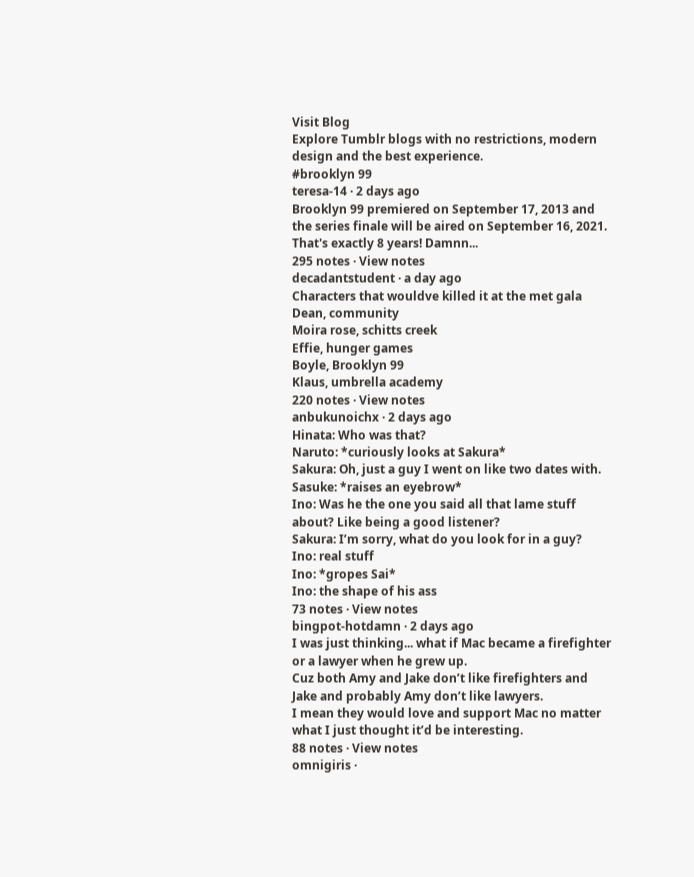Visit Blog
Explore Tumblr blogs with no restrictions, modern design and the best experience.
#brooklyn 99
teresa-14 · 2 days ago
Brooklyn 99 premiered on September 17, 2013 and the series finale will be aired on September 16, 2021. That's exactly 8 years! Damnn...
295 notes · View notes
decadantstudent · a day ago
Characters that wouldve killed it at the met gala
Dean, community
Moira rose, schitts creek
Effie, hunger games
Boyle, Brooklyn 99
Klaus, umbrella academy
220 notes · View notes
anbukunoichx · 2 days ago
Hinata: Who was that?
Naruto: *curiously looks at Sakura*
Sakura: Oh, just a guy I went on like two dates with.
Sasuke: *raises an eyebrow*
Ino: Was he the one you said all that lame stuff about? Like being a good listener?
Sakura: I’m sorry, what do you look for in a guy?
Ino: real stuff
Ino: *gropes Sai*
Ino: the shape of his ass
73 notes · View notes
bingpot-hotdamn · 2 days ago
I was just thinking... what if Mac became a firefighter or a lawyer when he grew up.
Cuz both Amy and Jake don’t like firefighters and Jake and probably Amy don’t like lawyers.
I mean they would love and support Mac no matter what I just thought it’d be interesting.
88 notes · View notes
omnigiris ·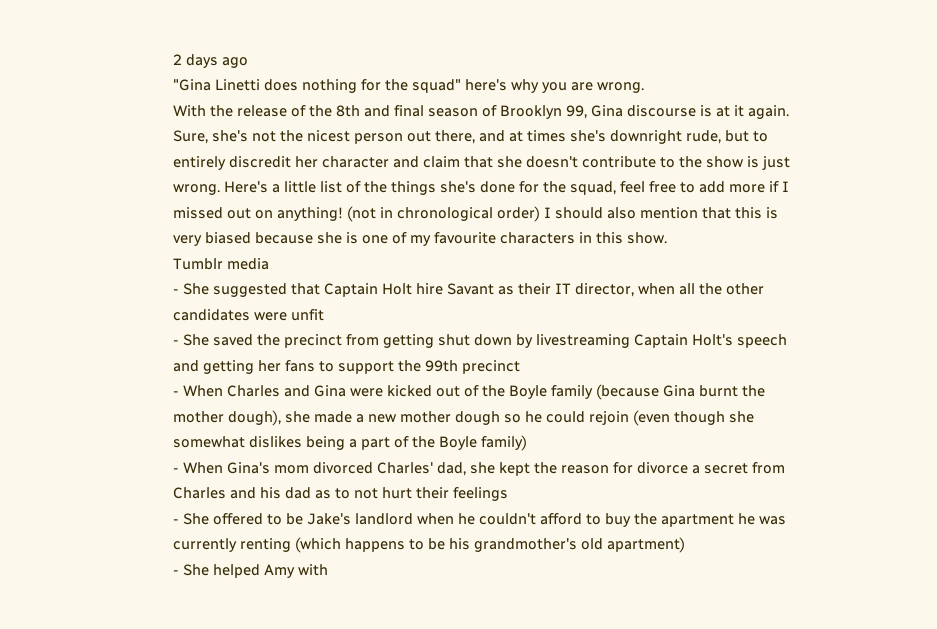2 days ago
"Gina Linetti does nothing for the squad" here's why you are wrong.
With the release of the 8th and final season of Brooklyn 99, Gina discourse is at it again. Sure, she's not the nicest person out there, and at times she's downright rude, but to entirely discredit her character and claim that she doesn't contribute to the show is just wrong. Here's a little list of the things she's done for the squad, feel free to add more if I missed out on anything! (not in chronological order) I should also mention that this is very biased because she is one of my favourite characters in this show.
Tumblr media
- She suggested that Captain Holt hire Savant as their IT director, when all the other candidates were unfit
- She saved the precinct from getting shut down by livestreaming Captain Holt's speech and getting her fans to support the 99th precinct
- When Charles and Gina were kicked out of the Boyle family (because Gina burnt the mother dough), she made a new mother dough so he could rejoin (even though she somewhat dislikes being a part of the Boyle family)
- When Gina's mom divorced Charles' dad, she kept the reason for divorce a secret from Charles and his dad as to not hurt their feelings
- She offered to be Jake's landlord when he couldn't afford to buy the apartment he was currently renting (which happens to be his grandmother's old apartment)
- She helped Amy with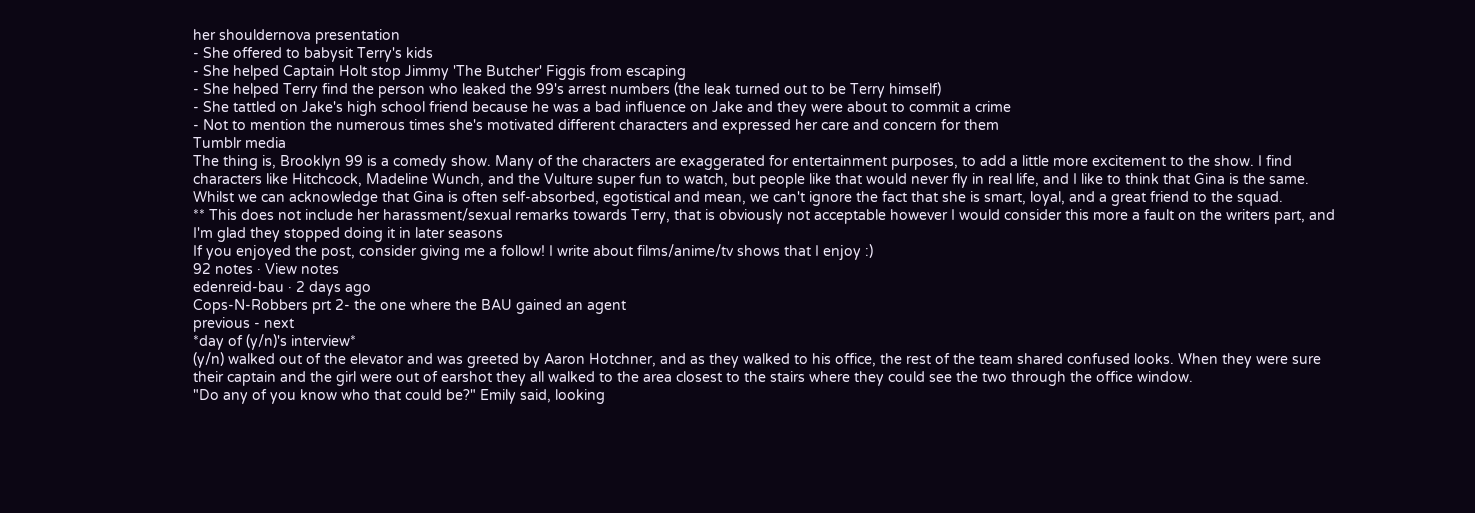her shouldernova presentation
- She offered to babysit Terry's kids
- She helped Captain Holt stop Jimmy 'The Butcher' Figgis from escaping
- She helped Terry find the person who leaked the 99's arrest numbers (the leak turned out to be Terry himself)
- She tattled on Jake's high school friend because he was a bad influence on Jake and they were about to commit a crime
- Not to mention the numerous times she's motivated different characters and expressed her care and concern for them
Tumblr media
The thing is, Brooklyn 99 is a comedy show. Many of the characters are exaggerated for entertainment purposes, to add a little more excitement to the show. I find characters like Hitchcock, Madeline Wunch, and the Vulture super fun to watch, but people like that would never fly in real life, and I like to think that Gina is the same. Whilst we can acknowledge that Gina is often self-absorbed, egotistical and mean, we can't ignore the fact that she is smart, loyal, and a great friend to the squad.
** This does not include her harassment/sexual remarks towards Terry, that is obviously not acceptable however I would consider this more a fault on the writers part, and I'm glad they stopped doing it in later seasons
If you enjoyed the post, consider giving me a follow! I write about films/anime/tv shows that I enjoy :)
92 notes · View notes
edenreid-bau · 2 days ago
Cops-N-Robbers prt 2- the one where the BAU gained an agent
previous - next
*day of (y/n)'s interview*
(y/n) walked out of the elevator and was greeted by Aaron Hotchner, and as they walked to his office, the rest of the team shared confused looks. When they were sure their captain and the girl were out of earshot they all walked to the area closest to the stairs where they could see the two through the office window.
"Do any of you know who that could be?" Emily said, looking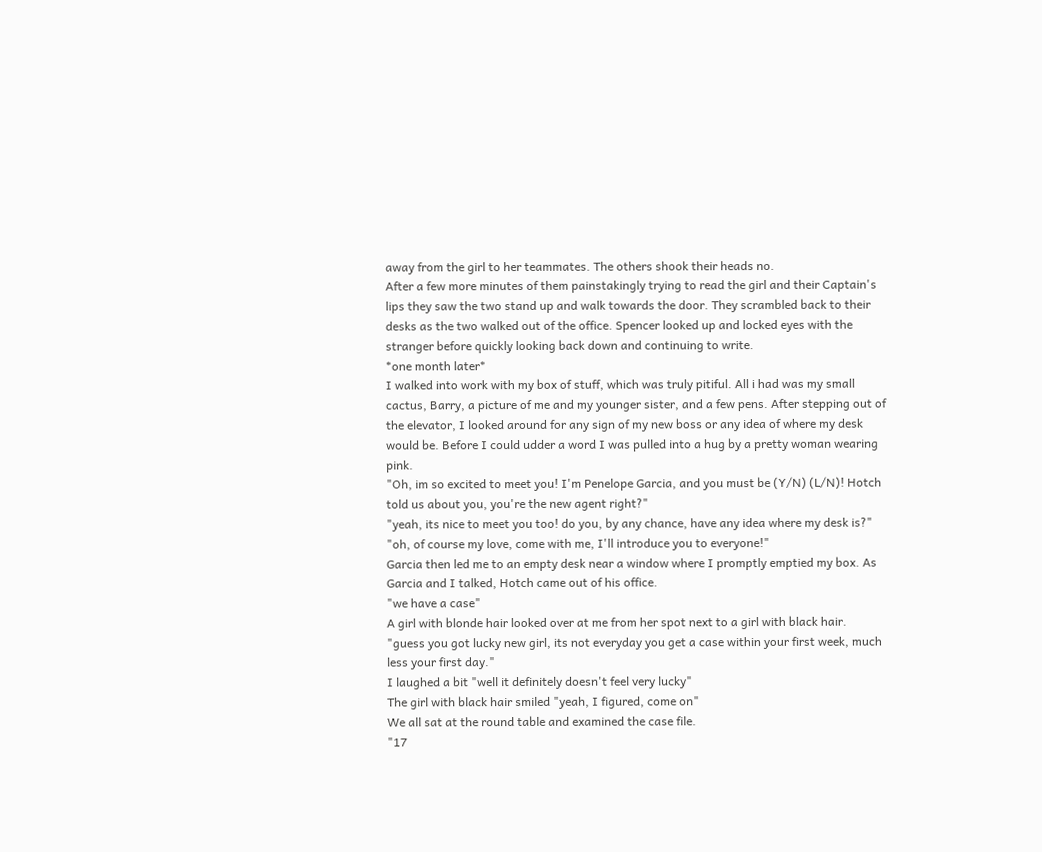away from the girl to her teammates. The others shook their heads no.
After a few more minutes of them painstakingly trying to read the girl and their Captain's lips they saw the two stand up and walk towards the door. They scrambled back to their desks as the two walked out of the office. Spencer looked up and locked eyes with the stranger before quickly looking back down and continuing to write.
*one month later*
I walked into work with my box of stuff, which was truly pitiful. All i had was my small cactus, Barry, a picture of me and my younger sister, and a few pens. After stepping out of the elevator, I looked around for any sign of my new boss or any idea of where my desk would be. Before I could udder a word I was pulled into a hug by a pretty woman wearing pink.
"Oh, im so excited to meet you! I'm Penelope Garcia, and you must be (Y/N) (L/N)! Hotch told us about you, you're the new agent right?"
"yeah, its nice to meet you too! do you, by any chance, have any idea where my desk is?"
"oh, of course my love, come with me, I'll introduce you to everyone!"
Garcia then led me to an empty desk near a window where I promptly emptied my box. As Garcia and I talked, Hotch came out of his office.
"we have a case"
A girl with blonde hair looked over at me from her spot next to a girl with black hair.
"guess you got lucky new girl, its not everyday you get a case within your first week, much less your first day."
I laughed a bit "well it definitely doesn't feel very lucky"
The girl with black hair smiled "yeah, I figured, come on"
We all sat at the round table and examined the case file.
"17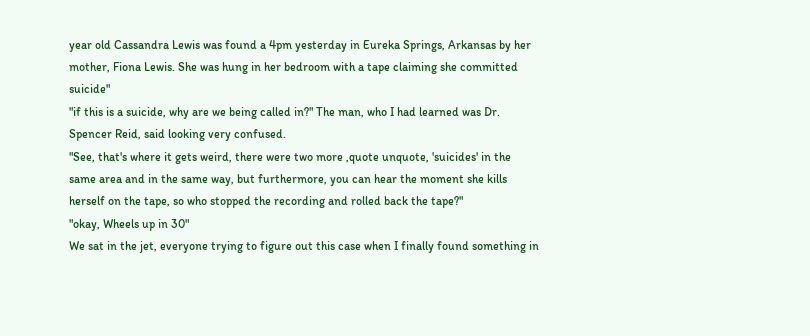year old Cassandra Lewis was found a 4pm yesterday in Eureka Springs, Arkansas by her mother, Fiona Lewis. She was hung in her bedroom with a tape claiming she committed suicide"
"if this is a suicide, why are we being called in?" The man, who I had learned was Dr. Spencer Reid, said looking very confused.
"See, that's where it gets weird, there were two more ,quote unquote, 'suicides' in the same area and in the same way, but furthermore, you can hear the moment she kills herself on the tape, so who stopped the recording and rolled back the tape?"
"okay, Wheels up in 30"
We sat in the jet, everyone trying to figure out this case when I finally found something in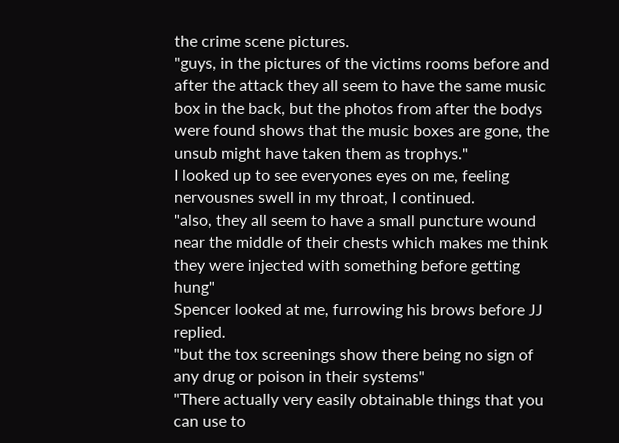the crime scene pictures.
"guys, in the pictures of the victims rooms before and after the attack they all seem to have the same music box in the back, but the photos from after the bodys were found shows that the music boxes are gone, the unsub might have taken them as trophys."
I looked up to see everyones eyes on me, feeling nervousnes swell in my throat, I continued.
"also, they all seem to have a small puncture wound near the middle of their chests which makes me think they were injected with something before getting hung"
Spencer looked at me, furrowing his brows before JJ replied.
"but the tox screenings show there being no sign of any drug or poison in their systems"
"There actually very easily obtainable things that you can use to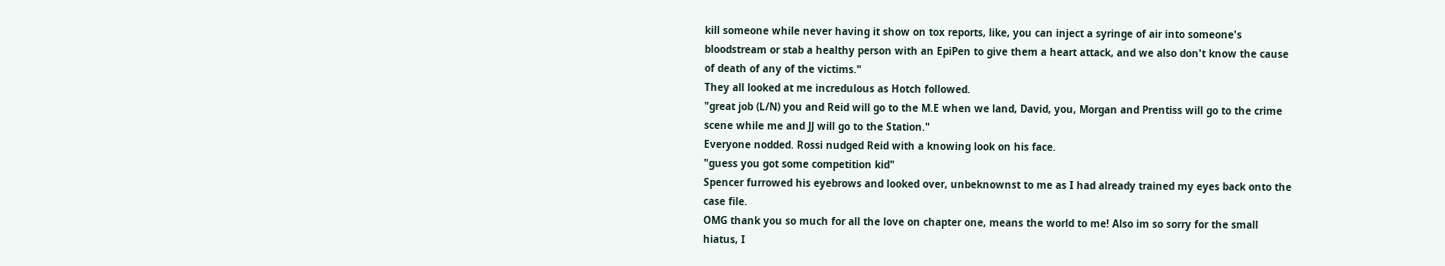kill someone while never having it show on tox reports, like, you can inject a syringe of air into someone's bloodstream or stab a healthy person with an EpiPen to give them a heart attack, and we also don't know the cause of death of any of the victims."
They all looked at me incredulous as Hotch followed.
"great job (L/N) you and Reid will go to the M.E when we land, David, you, Morgan and Prentiss will go to the crime scene while me and JJ will go to the Station."
Everyone nodded. Rossi nudged Reid with a knowing look on his face.
"guess you got some competition kid"
Spencer furrowed his eyebrows and looked over, unbeknownst to me as I had already trained my eyes back onto the case file.
OMG thank you so much for all the love on chapter one, means the world to me! Also im so sorry for the small hiatus, I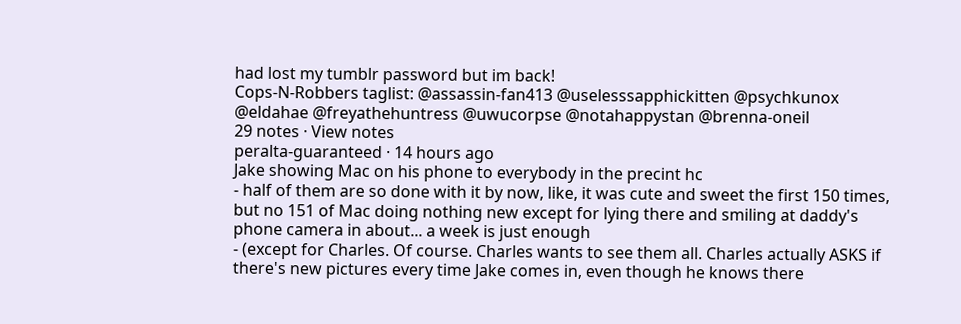had lost my tumblr password but im back!
Cops-N-Robbers taglist: @assassin-fan413 @uselesssapphickitten @psychkunox @eldahae @freyathehuntress @uwucorpse @notahappystan @brenna-oneil
29 notes · View notes
peralta-guaranteed · 14 hours ago
Jake showing Mac on his phone to everybody in the precint hc
- half of them are so done with it by now, like, it was cute and sweet the first 150 times, but no 151 of Mac doing nothing new except for lying there and smiling at daddy's phone camera in about... a week is just enough
- (except for Charles. Of course. Charles wants to see them all. Charles actually ASKS if there's new pictures every time Jake comes in, even though he knows there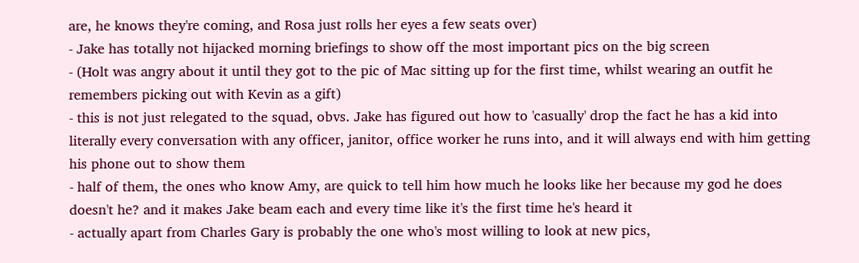are, he knows they're coming, and Rosa just rolls her eyes a few seats over)
- Jake has totally not hijacked morning briefings to show off the most important pics on the big screen
- (Holt was angry about it until they got to the pic of Mac sitting up for the first time, whilst wearing an outfit he remembers picking out with Kevin as a gift)
- this is not just relegated to the squad, obvs. Jake has figured out how to 'casually' drop the fact he has a kid into literally every conversation with any officer, janitor, office worker he runs into, and it will always end with him getting his phone out to show them
- half of them, the ones who know Amy, are quick to tell him how much he looks like her because my god he does doesn't he? and it makes Jake beam each and every time like it's the first time he's heard it
- actually apart from Charles Gary is probably the one who's most willing to look at new pics,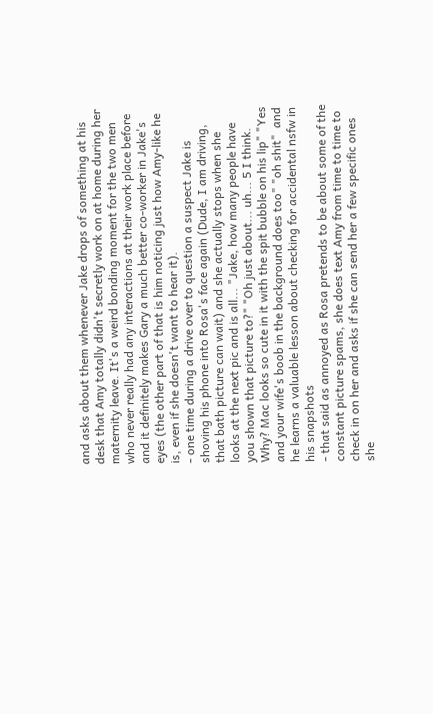and asks about them whenever Jake drops of something at his desk that Amy totally didn't secretly work on at home during her maternity leave. It's a weird bonding moment for the two men who never really had any interactions at their work place before and it definitely makes Gary a much better co-worker in Jake's eyes (the other part of that is him noticing just how Amy-like he is, even if she doesn't want to hear it).
- one time during a drive over to question a suspect Jake is shoving his phone into Rosa's face again (Dude, I am driving, that bath picture can wait) and she actually stops when she looks at the next pic and is all... "Jake, how many people have you shown that picture to?" "Oh just about... uh... 5 I think. Why? Mac looks so cute in it with the spit bubble on his lip" "Yes and your wife's boob in the background does too" "oh shit"  and he learns a valuable lesson about checking for accidental nsfw in his snapshots
- that said as annoyed as Rosa pretends to be about some of the constant picture spams, she does text Amy from time to time to check in on her and asks if she can send her a few specific ones she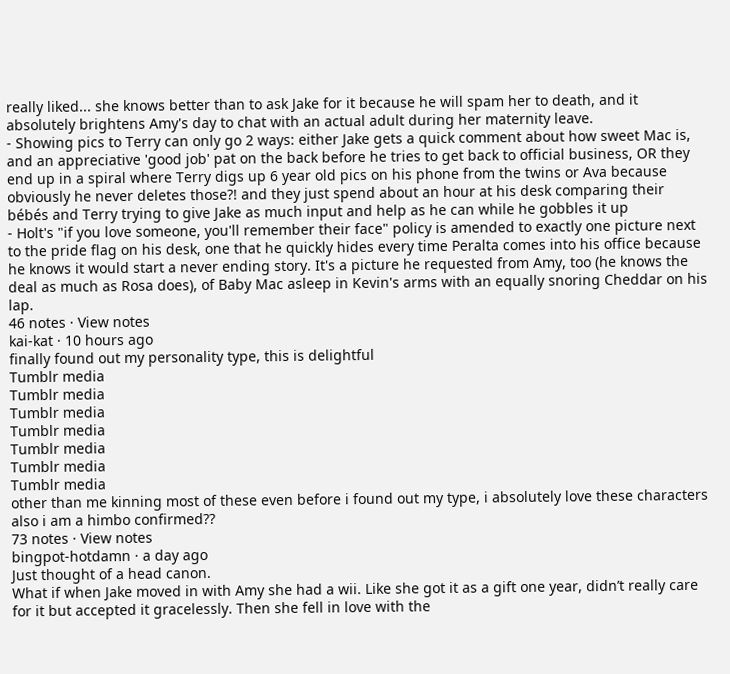really liked... she knows better than to ask Jake for it because he will spam her to death, and it absolutely brightens Amy's day to chat with an actual adult during her maternity leave.
- Showing pics to Terry can only go 2 ways: either Jake gets a quick comment about how sweet Mac is, and an appreciative 'good job' pat on the back before he tries to get back to official business, OR they end up in a spiral where Terry digs up 6 year old pics on his phone from the twins or Ava because obviously he never deletes those?! and they just spend about an hour at his desk comparing their bébés and Terry trying to give Jake as much input and help as he can while he gobbles it up
- Holt's "if you love someone, you'll remember their face" policy is amended to exactly one picture next to the pride flag on his desk, one that he quickly hides every time Peralta comes into his office because he knows it would start a never ending story. It's a picture he requested from Amy, too (he knows the deal as much as Rosa does), of Baby Mac asleep in Kevin's arms with an equally snoring Cheddar on his lap.
46 notes · View notes
kai-kat · 10 hours ago
finally found out my personality type, this is delightful
Tumblr media
Tumblr media
Tumblr media
Tumblr media
Tumblr media
Tumblr media
Tumblr media
other than me kinning most of these even before i found out my type, i absolutely love these characters
also i am a himbo confirmed??
73 notes · View notes
bingpot-hotdamn · a day ago
Just thought of a head canon.
What if when Jake moved in with Amy she had a wii. Like she got it as a gift one year, didn’t really care for it but accepted it gracelessly. Then she fell in love with the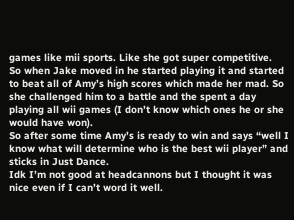games like mii sports. Like she got super competitive.
So when Jake moved in he started playing it and started to beat all of Amy’s high scores which made her mad. So she challenged him to a battle and the spent a day playing all wii games (I don’t know which ones he or she would have won).
So after some time Amy’s is ready to win and says “well I know what will determine who is the best wii player” and sticks in Just Dance.
Idk I’m not good at headcannons but I thought it was nice even if I can’t word it well.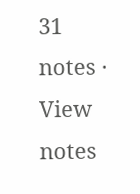31 notes · View notes